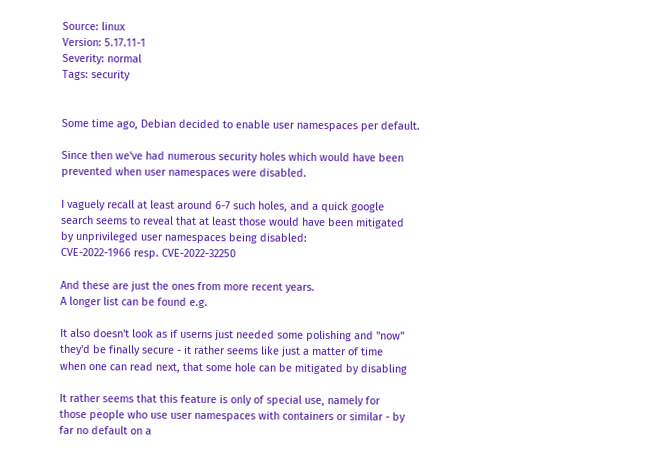Source: linux
Version: 5.17.11-1
Severity: normal
Tags: security


Some time ago, Debian decided to enable user namespaces per default.

Since then we've had numerous security holes which would have been
prevented when user namespaces were disabled.

I vaguely recall at least around 6-7 such holes, and a quick google
search seems to reveal that at least those would have been mitigated
by unprivileged user namespaces being disabled:
CVE-2022-1966 resp. CVE-2022-32250

And these are just the ones from more recent years.
A longer list can be found e.g.

It also doesn't look as if userns just needed some polishing and "now"
they'd be finally secure - it rather seems like just a matter of time
when one can read next, that some hole can be mitigated by disabling

It rather seems that this feature is only of special use, namely for
those people who use user namespaces with containers or similar - by
far no default on a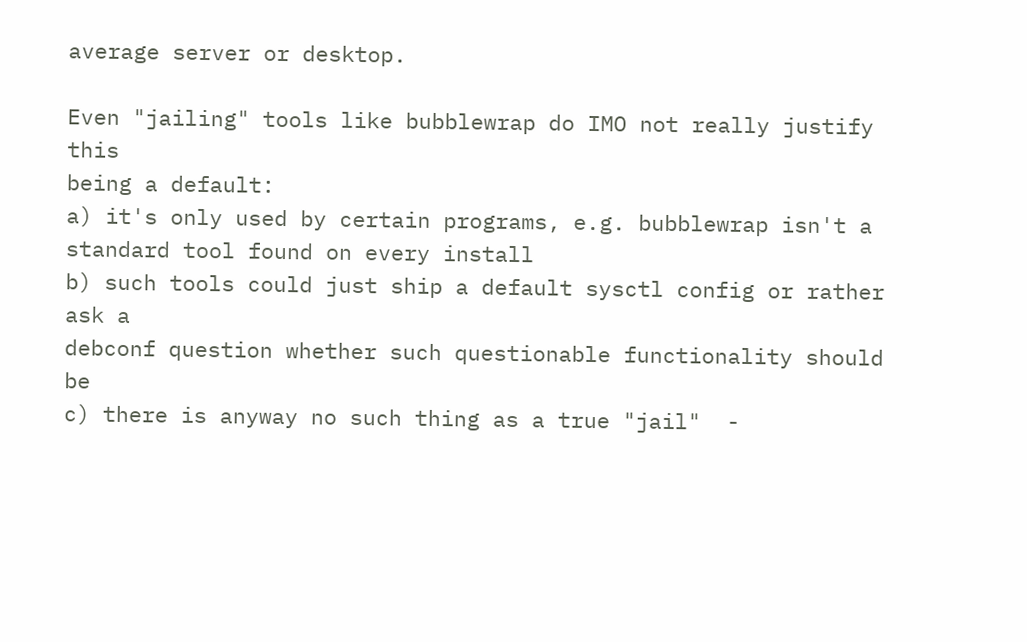average server or desktop.

Even "jailing" tools like bubblewrap do IMO not really justify this
being a default:
a) it's only used by certain programs, e.g. bubblewrap isn't a
standard tool found on every install
b) such tools could just ship a default sysctl config or rather ask a
debconf question whether such questionable functionality should be
c) there is anyway no such thing as a true "jail"  -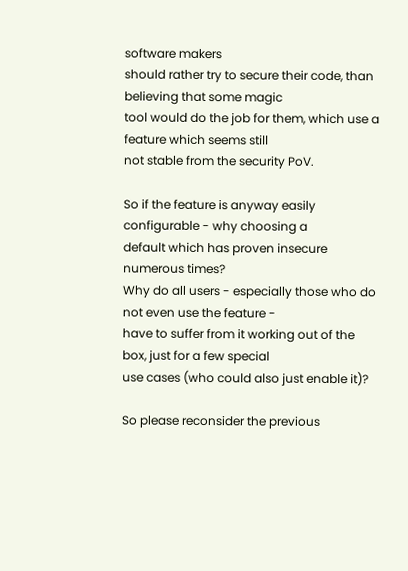software makers
should rather try to secure their code, than believing that some magic
tool would do the job for them, which use a feature which seems still
not stable from the security PoV.

So if the feature is anyway easily configurable - why choosing a
default which has proven insecure numerous times?
Why do all users - especially those who do not even use the feature -
have to suffer from it working out of the box, just for a few special
use cases (who could also just enable it)?

So please reconsider the previous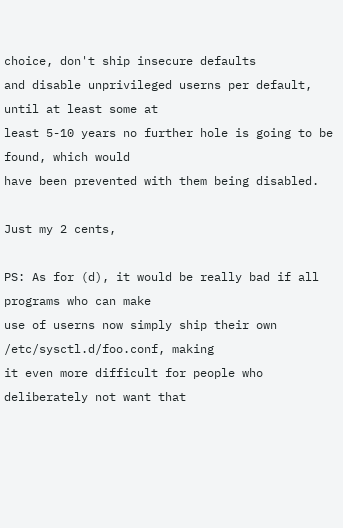choice, don't ship insecure defaults
and disable unprivileged userns per default, until at least some at
least 5-10 years no further hole is going to be found, which would
have been prevented with them being disabled.

Just my 2 cents,

PS: As for (d), it would be really bad if all programs who can make
use of userns now simply ship their own /etc/sysctl.d/foo.conf, making
it even more difficult for people who deliberately not want that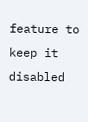feature to keep it disabled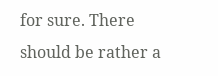for sure. There should be rather a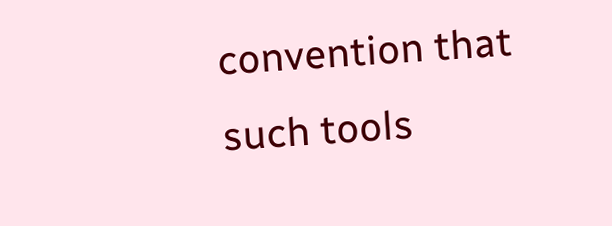convention that such tools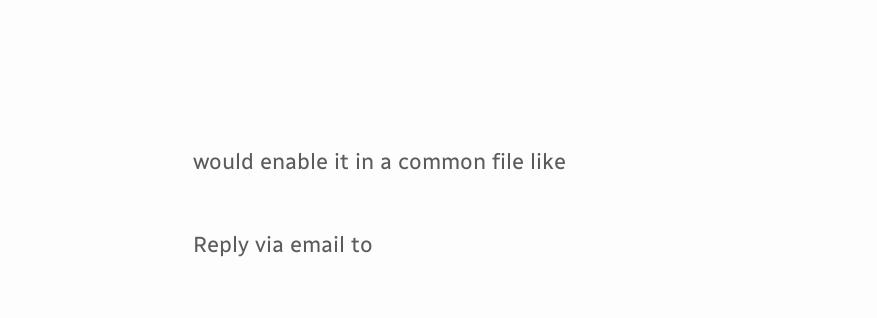would enable it in a common file like

Reply via email to